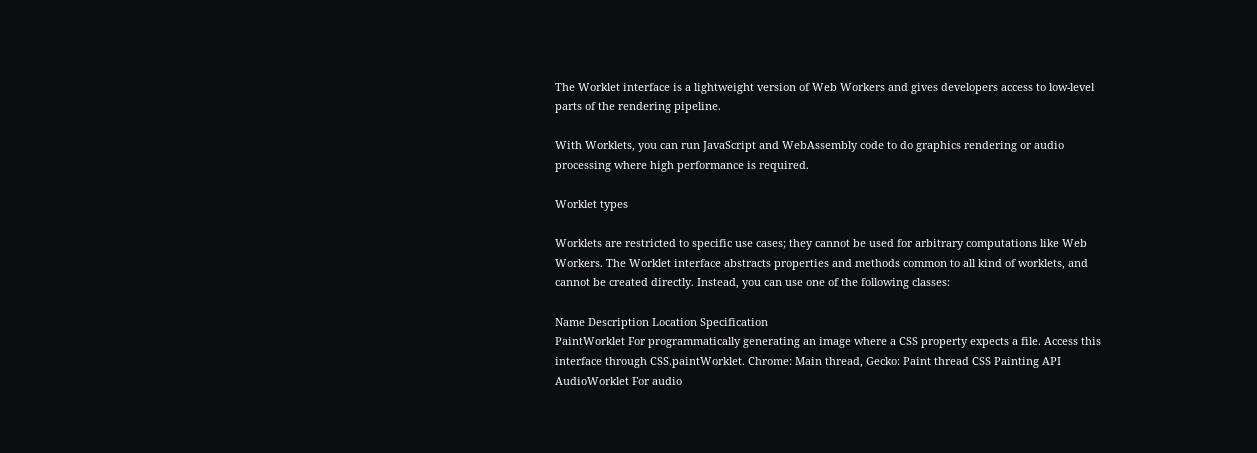The Worklet interface is a lightweight version of Web Workers and gives developers access to low-level parts of the rendering pipeline.

With Worklets, you can run JavaScript and WebAssembly code to do graphics rendering or audio processing where high performance is required.

Worklet types

Worklets are restricted to specific use cases; they cannot be used for arbitrary computations like Web Workers. The Worklet interface abstracts properties and methods common to all kind of worklets, and cannot be created directly. Instead, you can use one of the following classes:

Name Description Location Specification
PaintWorklet For programmatically generating an image where a CSS property expects a file. Access this interface through CSS.paintWorklet. Chrome: Main thread, Gecko: Paint thread CSS Painting API
AudioWorklet For audio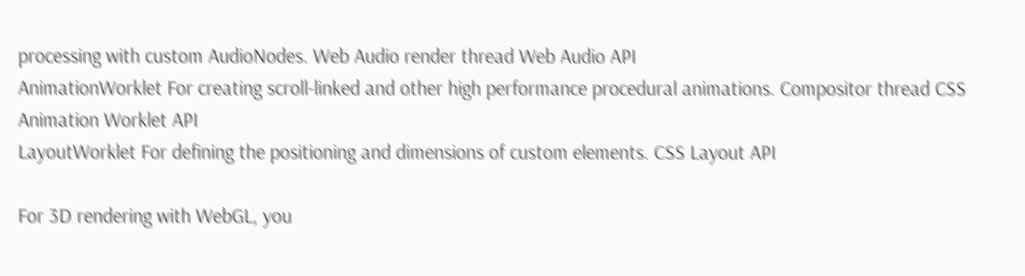processing with custom AudioNodes. Web Audio render thread Web Audio API
AnimationWorklet For creating scroll-linked and other high performance procedural animations. Compositor thread CSS Animation Worklet API
LayoutWorklet For defining the positioning and dimensions of custom elements. CSS Layout API

For 3D rendering with WebGL, you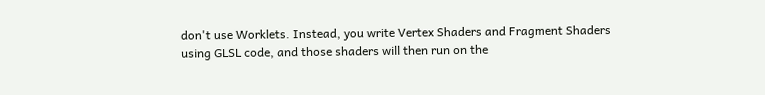don't use Worklets. Instead, you write Vertex Shaders and Fragment Shaders using GLSL code, and those shaders will then run on the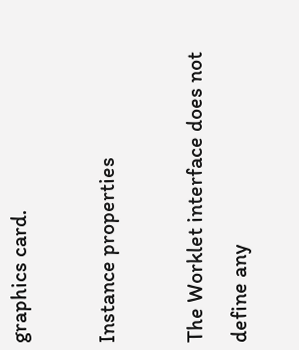graphics card.

Instance properties

The Worklet interface does not define any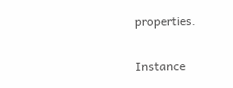properties.

Instance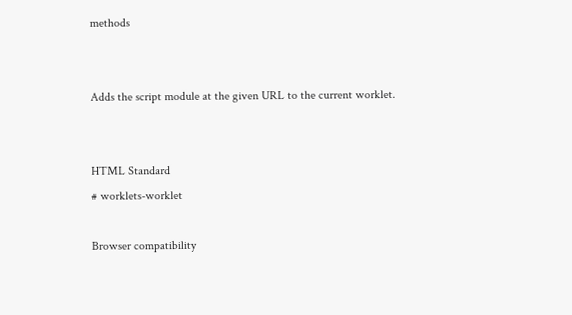methods


Adds the script module at the given URL to the current worklet.


HTML Standard
# worklets-worklet

Browser compatibility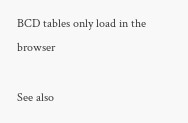BCD tables only load in the browser

See also